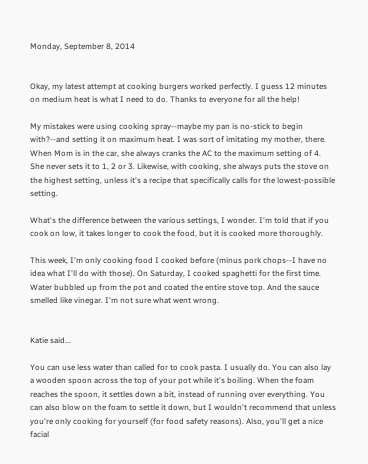Monday, September 8, 2014


Okay, my latest attempt at cooking burgers worked perfectly. I guess 12 minutes on medium heat is what I need to do. Thanks to everyone for all the help!

My mistakes were using cooking spray--maybe my pan is no-stick to begin with?--and setting it on maximum heat. I was sort of imitating my mother, there. When Mom is in the car, she always cranks the AC to the maximum setting of 4. She never sets it to 1, 2 or 3. Likewise, with cooking, she always puts the stove on the highest setting, unless it's a recipe that specifically calls for the lowest-possible setting.

What's the difference between the various settings, I wonder. I'm told that if you cook on low, it takes longer to cook the food, but it is cooked more thoroughly.

This week, I'm only cooking food I cooked before (minus pork chops--I have no idea what I'll do with those). On Saturday, I cooked spaghetti for the first time. Water bubbled up from the pot and coated the entire stove top. And the sauce smelled like vinegar. I'm not sure what went wrong.


Katie said...

You can use less water than called for to cook pasta. I usually do. You can also lay a wooden spoon across the top of your pot while it's boiling. When the foam reaches the spoon, it settles down a bit, instead of running over everything. You can also blow on the foam to settle it down, but I wouldn't recommend that unless you're only cooking for yourself (for food safety reasons). Also, you'll get a nice facial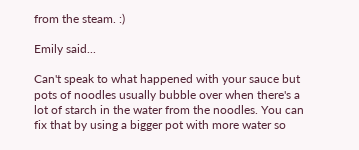from the steam. :)

Emily said...

Can't speak to what happened with your sauce but pots of noodles usually bubble over when there's a lot of starch in the water from the noodles. You can fix that by using a bigger pot with more water so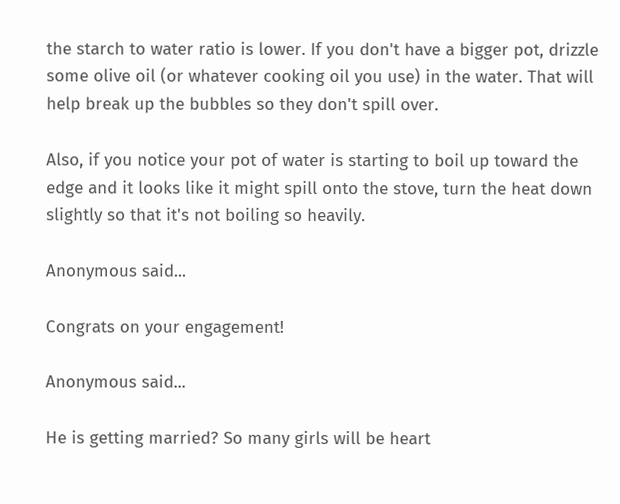the starch to water ratio is lower. If you don't have a bigger pot, drizzle some olive oil (or whatever cooking oil you use) in the water. That will help break up the bubbles so they don't spill over.

Also, if you notice your pot of water is starting to boil up toward the edge and it looks like it might spill onto the stove, turn the heat down slightly so that it's not boiling so heavily.

Anonymous said...

Congrats on your engagement!

Anonymous said...

He is getting married? So many girls will be heart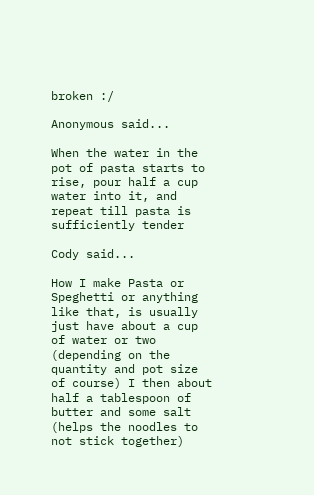broken :/

Anonymous said...

When the water in the pot of pasta starts to rise, pour half a cup water into it, and repeat till pasta is sufficiently tender

Cody said...

How I make Pasta or Speghetti or anything like that, is usually just have about a cup of water or two (depending on the quantity and pot size of course) I then about half a tablespoon of butter and some salt (helps the noodles to not stick together)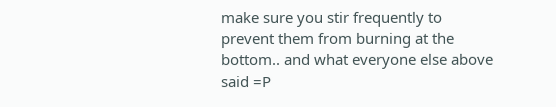make sure you stir frequently to prevent them from burning at the bottom.. and what everyone else above said =P